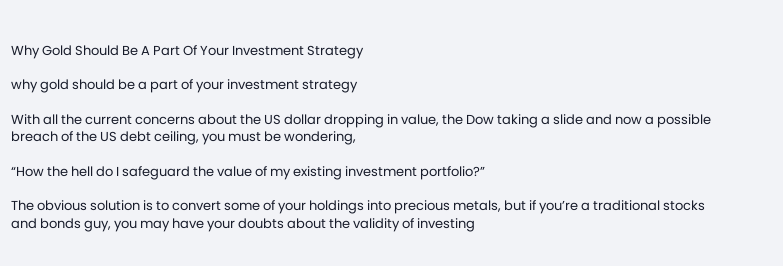Why Gold Should Be A Part Of Your Investment Strategy

why gold should be a part of your investment strategy

With all the current concerns about the US dollar dropping in value, the Dow taking a slide and now a possible breach of the US debt ceiling, you must be wondering,

“How the hell do I safeguard the value of my existing investment portfolio?”

The obvious solution is to convert some of your holdings into precious metals, but if you’re a traditional stocks and bonds guy, you may have your doubts about the validity of investing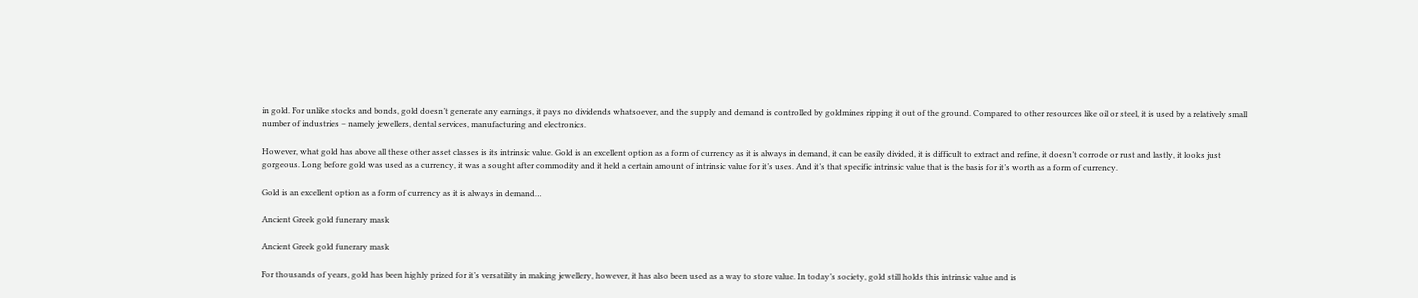in gold. For unlike stocks and bonds, gold doesn’t generate any earnings, it pays no dividends whatsoever, and the supply and demand is controlled by goldmines ripping it out of the ground. Compared to other resources like oil or steel, it is used by a relatively small number of industries – namely jewellers, dental services, manufacturing and electronics.

However, what gold has above all these other asset classes is its intrinsic value. Gold is an excellent option as a form of currency as it is always in demand, it can be easily divided, it is difficult to extract and refine, it doesn’t corrode or rust and lastly, it looks just gorgeous. Long before gold was used as a currency, it was a sought after commodity and it held a certain amount of intrinsic value for it’s uses. And it’s that specific intrinsic value that is the basis for it’s worth as a form of currency.

Gold is an excellent option as a form of currency as it is always in demand…

Ancient Greek gold funerary mask

Ancient Greek gold funerary mask

For thousands of years, gold has been highly prized for it’s versatility in making jewellery, however, it has also been used as a way to store value. In today’s society, gold still holds this intrinsic value and is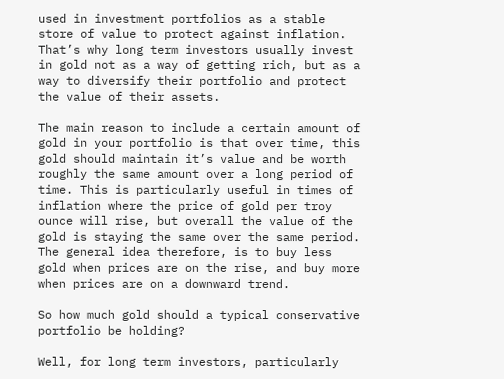used in investment portfolios as a stable store of value to protect against inflation. That’s why long term investors usually invest in gold not as a way of getting rich, but as a way to diversify their portfolio and protect the value of their assets.

The main reason to include a certain amount of gold in your portfolio is that over time, this gold should maintain it’s value and be worth roughly the same amount over a long period of time. This is particularly useful in times of inflation where the price of gold per troy ounce will rise, but overall the value of the gold is staying the same over the same period. The general idea therefore, is to buy less gold when prices are on the rise, and buy more when prices are on a downward trend.

So how much gold should a typical conservative portfolio be holding?

Well, for long term investors, particularly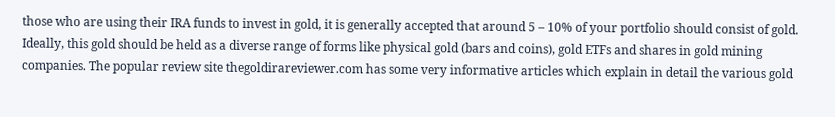those who are using their IRA funds to invest in gold, it is generally accepted that around 5 – 10% of your portfolio should consist of gold. Ideally, this gold should be held as a diverse range of forms like physical gold (bars and coins), gold ETFs and shares in gold mining companies. The popular review site thegoldirareviewer.com has some very informative articles which explain in detail the various gold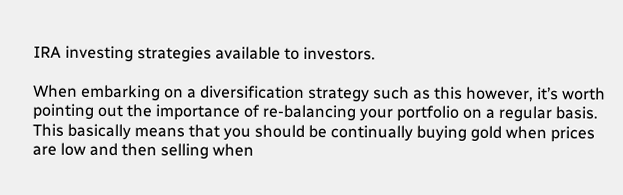IRA investing strategies available to investors.

When embarking on a diversification strategy such as this however, it’s worth pointing out the importance of re-balancing your portfolio on a regular basis. This basically means that you should be continually buying gold when prices are low and then selling when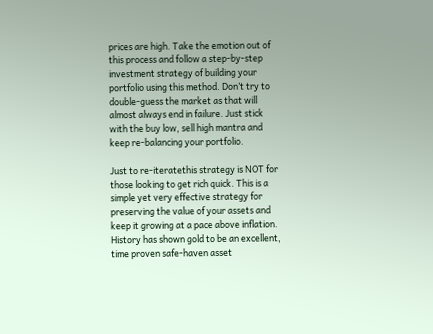prices are high. Take the emotion out of this process and follow a step-by-step investment strategy of building your portfolio using this method. Don’t try to double-guess the market as that will almost always end in failure. Just stick with the buy low, sell high mantra and keep re-balancing your portfolio.

Just to re-iteratethis strategy is NOT for those looking to get rich quick. This is a simple yet very effective strategy for preserving the value of your assets and keep it growing at a pace above inflation. History has shown gold to be an excellent, time proven safe-haven asset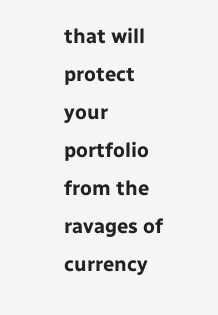that will protect your portfolio from the ravages of currency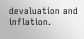devaluation and inflation.